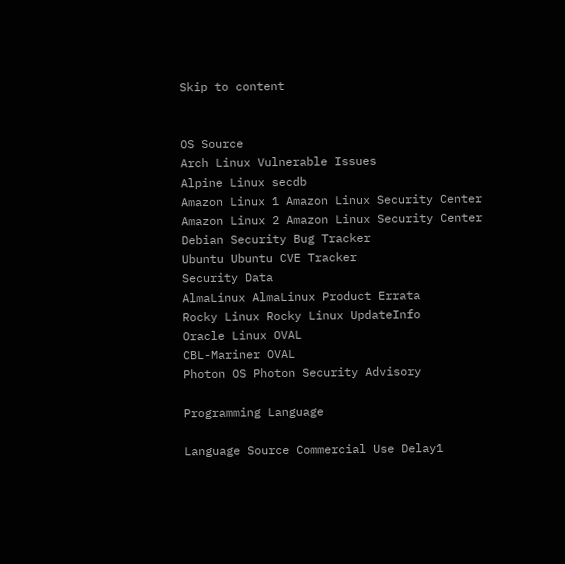Skip to content


OS Source
Arch Linux Vulnerable Issues
Alpine Linux secdb
Amazon Linux 1 Amazon Linux Security Center
Amazon Linux 2 Amazon Linux Security Center
Debian Security Bug Tracker
Ubuntu Ubuntu CVE Tracker
Security Data
AlmaLinux AlmaLinux Product Errata
Rocky Linux Rocky Linux UpdateInfo
Oracle Linux OVAL
CBL-Mariner OVAL
Photon OS Photon Security Advisory

Programming Language

Language Source Commercial Use Delay1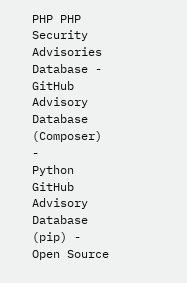PHP PHP Security Advisories Database -
GitHub Advisory Database (Composer) -
Python GitHub Advisory Database (pip) -
Open Source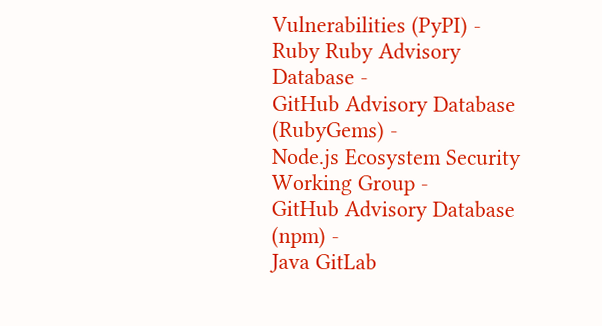Vulnerabilities (PyPI) -
Ruby Ruby Advisory Database -
GitHub Advisory Database (RubyGems) -
Node.js Ecosystem Security Working Group -
GitHub Advisory Database (npm) -
Java GitLab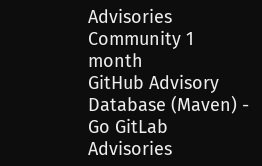Advisories Community 1 month
GitHub Advisory Database (Maven) -
Go GitLab Advisories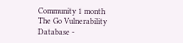Community 1 month
The Go Vulnerability Database -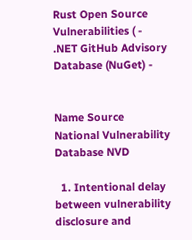Rust Open Source Vulnerabilities ( -
.NET GitHub Advisory Database (NuGet) -


Name Source
National Vulnerability Database NVD

  1. Intentional delay between vulnerability disclosure and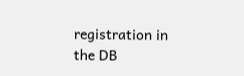registration in the DB